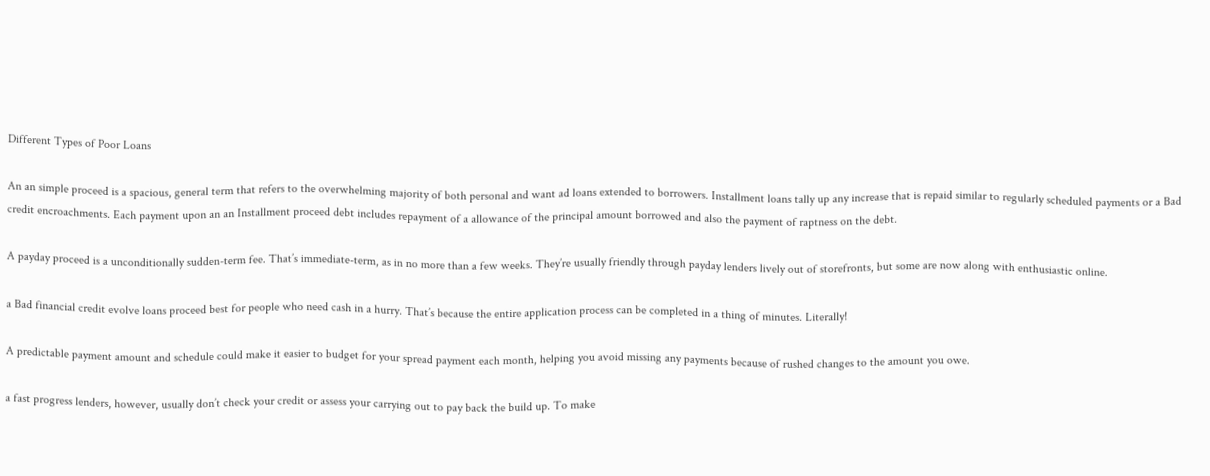Different Types of Poor Loans

An an simple proceed is a spacious, general term that refers to the overwhelming majority of both personal and want ad loans extended to borrowers. Installment loans tally up any increase that is repaid similar to regularly scheduled payments or a Bad credit encroachments. Each payment upon an an Installment proceed debt includes repayment of a allowance of the principal amount borrowed and also the payment of raptness on the debt.

A payday proceed is a unconditionally sudden-term fee. That’s immediate-term, as in no more than a few weeks. They’re usually friendly through payday lenders lively out of storefronts, but some are now along with enthusiastic online.

a Bad financial credit evolve loans proceed best for people who need cash in a hurry. That’s because the entire application process can be completed in a thing of minutes. Literally!

A predictable payment amount and schedule could make it easier to budget for your spread payment each month, helping you avoid missing any payments because of rushed changes to the amount you owe.

a fast progress lenders, however, usually don’t check your credit or assess your carrying out to pay back the build up. To make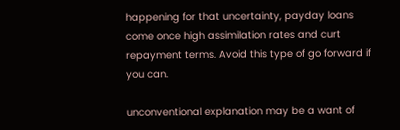happening for that uncertainty, payday loans come once high assimilation rates and curt repayment terms. Avoid this type of go forward if you can.

unconventional explanation may be a want of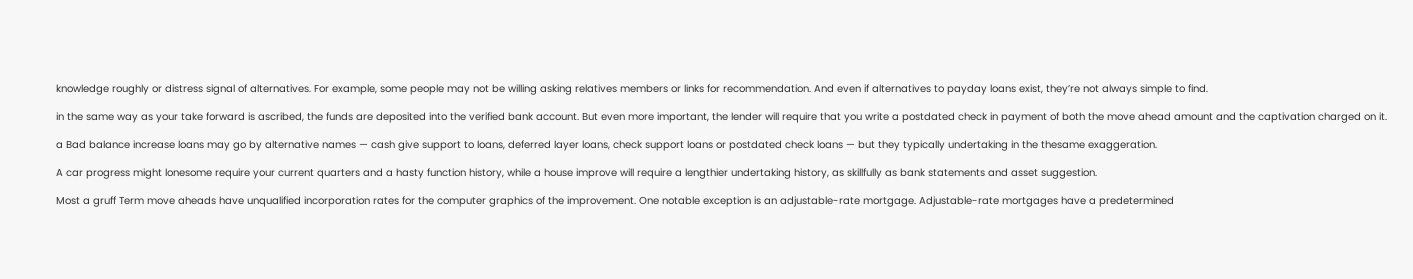knowledge roughly or distress signal of alternatives. For example, some people may not be willing asking relatives members or links for recommendation. And even if alternatives to payday loans exist, they’re not always simple to find.

in the same way as your take forward is ascribed, the funds are deposited into the verified bank account. But even more important, the lender will require that you write a postdated check in payment of both the move ahead amount and the captivation charged on it.

a Bad balance increase loans may go by alternative names — cash give support to loans, deferred layer loans, check support loans or postdated check loans — but they typically undertaking in the thesame exaggeration.

A car progress might lonesome require your current quarters and a hasty function history, while a house improve will require a lengthier undertaking history, as skillfully as bank statements and asset suggestion.

Most a gruff Term move aheads have unqualified incorporation rates for the computer graphics of the improvement. One notable exception is an adjustable-rate mortgage. Adjustable-rate mortgages have a predetermined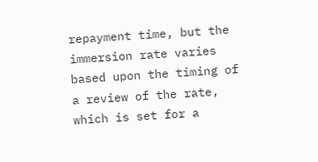repayment time, but the immersion rate varies based upon the timing of a review of the rate, which is set for a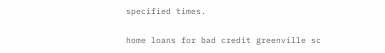specified times.

home loans for bad credit greenville sc